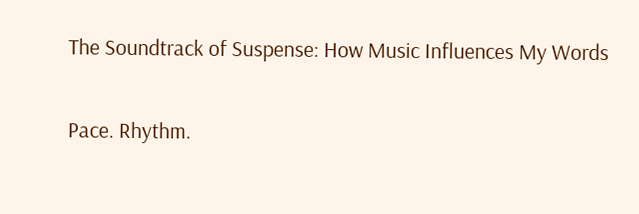The Soundtrack of Suspense: How Music Influences My Words

Pace. Rhythm.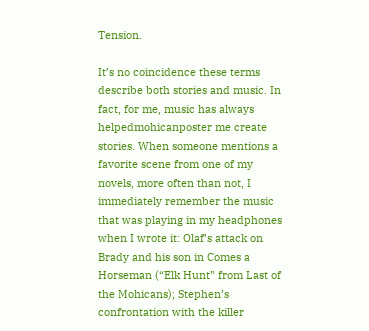Tension.

It’s no coincidence these terms describe both stories and music. In fact, for me, music has always helpedmohicanposter me create stories. When someone mentions a favorite scene from one of my novels, more often than not, I immediately remember the music that was playing in my headphones when I wrote it: Olaf’s attack on Brady and his son in Comes a Horseman (“Elk Hunt” from Last of the Mohicans); Stephen’s confrontation with the killer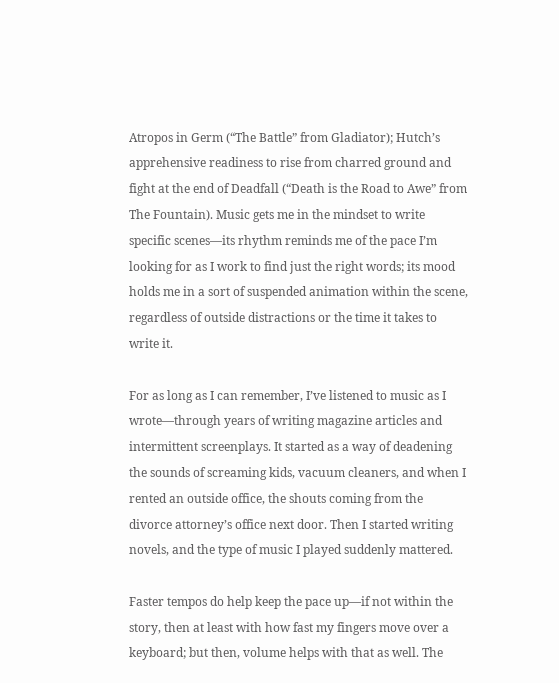Atropos in Germ (“The Battle” from Gladiator); Hutch’s apprehensive readiness to rise from charred ground and fight at the end of Deadfall (“Death is the Road to Awe” from The Fountain). Music gets me in the mindset to write specific scenes—its rhythm reminds me of the pace I’m looking for as I work to find just the right words; its mood holds me in a sort of suspended animation within the scene, regardless of outside distractions or the time it takes to write it.

For as long as I can remember, I’ve listened to music as I wrote—through years of writing magazine articles and intermittent screenplays. It started as a way of deadening the sounds of screaming kids, vacuum cleaners, and when I rented an outside office, the shouts coming from the divorce attorney’s office next door. Then I started writing novels, and the type of music I played suddenly mattered.

Faster tempos do help keep the pace up—if not within the story, then at least with how fast my fingers move over a keyboard; but then, volume helps with that as well. The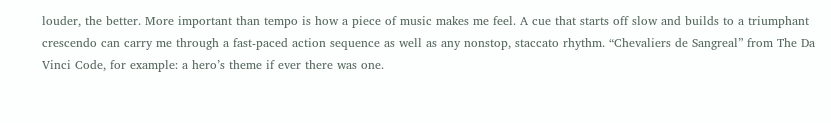louder, the better. More important than tempo is how a piece of music makes me feel. A cue that starts off slow and builds to a triumphant crescendo can carry me through a fast-paced action sequence as well as any nonstop, staccato rhythm. “Chevaliers de Sangreal” from The Da Vinci Code, for example: a hero’s theme if ever there was one.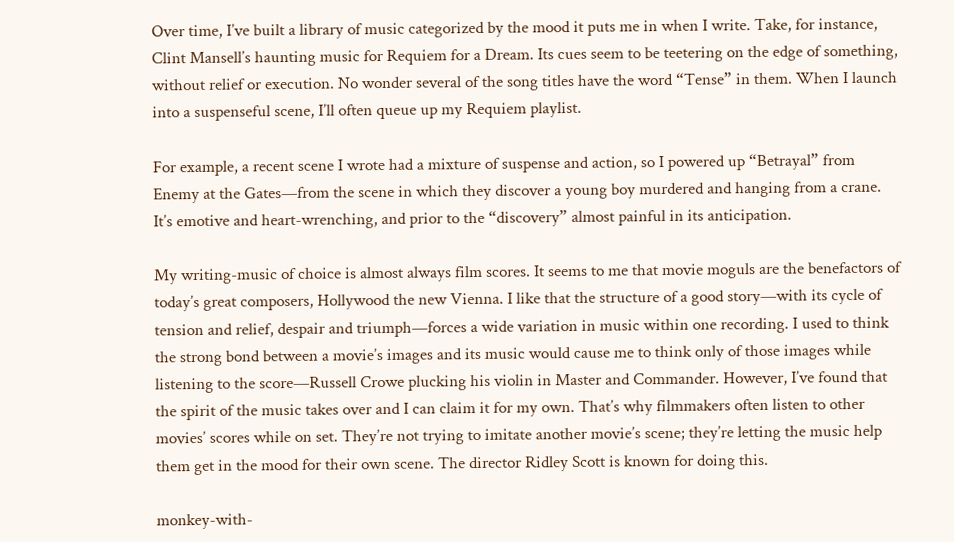Over time, I’ve built a library of music categorized by the mood it puts me in when I write. Take, for instance, Clint Mansell’s haunting music for Requiem for a Dream. Its cues seem to be teetering on the edge of something, without relief or execution. No wonder several of the song titles have the word “Tense” in them. When I launch into a suspenseful scene, I’ll often queue up my Requiem playlist.

For example, a recent scene I wrote had a mixture of suspense and action, so I powered up “Betrayal” from Enemy at the Gates—from the scene in which they discover a young boy murdered and hanging from a crane. It’s emotive and heart-wrenching, and prior to the “discovery” almost painful in its anticipation.

My writing-music of choice is almost always film scores. It seems to me that movie moguls are the benefactors of today’s great composers, Hollywood the new Vienna. I like that the structure of a good story—with its cycle of tension and relief, despair and triumph—forces a wide variation in music within one recording. I used to think the strong bond between a movie’s images and its music would cause me to think only of those images while listening to the score—Russell Crowe plucking his violin in Master and Commander. However, I’ve found that the spirit of the music takes over and I can claim it for my own. That’s why filmmakers often listen to other movies’ scores while on set. They’re not trying to imitate another movie’s scene; they’re letting the music help them get in the mood for their own scene. The director Ridley Scott is known for doing this.

monkey-with-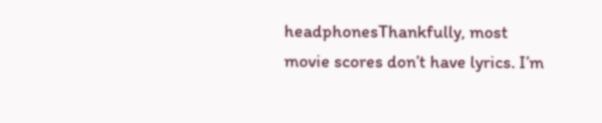headphonesThankfully, most movie scores don’t have lyrics. I’m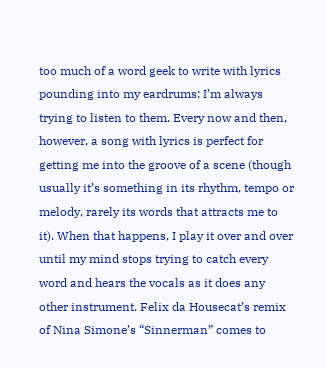too much of a word geek to write with lyrics pounding into my eardrums: I’m always trying to listen to them. Every now and then, however, a song with lyrics is perfect for getting me into the groove of a scene (though usually it’s something in its rhythm, tempo or melody, rarely its words that attracts me to it). When that happens, I play it over and over until my mind stops trying to catch every word and hears the vocals as it does any other instrument. Felix da Housecat’s remix of Nina Simone’s “Sinnerman” comes to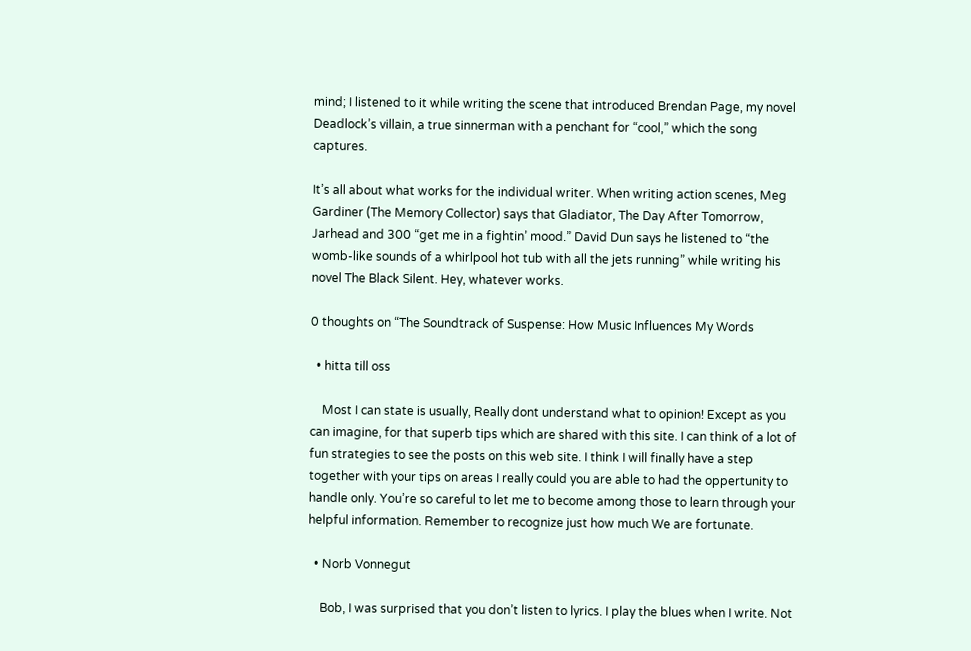mind; I listened to it while writing the scene that introduced Brendan Page, my novel Deadlock’s villain, a true sinnerman with a penchant for “cool,” which the song captures.

It’s all about what works for the individual writer. When writing action scenes, Meg Gardiner (The Memory Collector) says that Gladiator, The Day After Tomorrow, Jarhead and 300 “get me in a fightin’ mood.” David Dun says he listened to “the womb-like sounds of a whirlpool hot tub with all the jets running” while writing his novel The Black Silent. Hey, whatever works.

0 thoughts on “The Soundtrack of Suspense: How Music Influences My Words

  • hitta till oss

    Most I can state is usually, Really dont understand what to opinion! Except as you can imagine, for that superb tips which are shared with this site. I can think of a lot of fun strategies to see the posts on this web site. I think I will finally have a step together with your tips on areas I really could you are able to had the oppertunity to handle only. You’re so careful to let me to become among those to learn through your helpful information. Remember to recognize just how much We are fortunate.

  • Norb Vonnegut

    Bob, I was surprised that you don’t listen to lyrics. I play the blues when I write. Not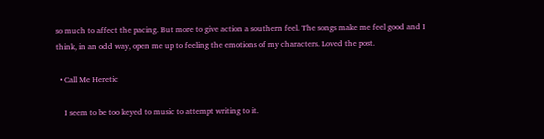so much to affect the pacing. But more to give action a southern feel. The songs make me feel good and I think, in an odd way, open me up to feeling the emotions of my characters. Loved the post.

  • Call Me Heretic

    I seem to be too keyed to music to attempt writing to it.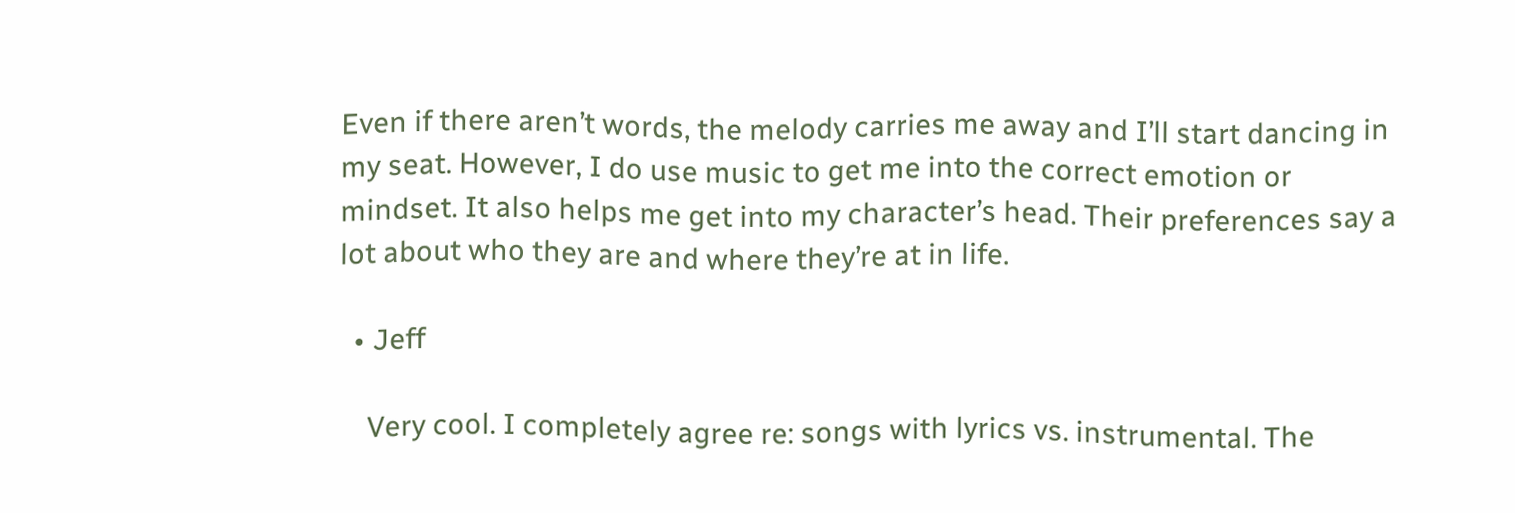Even if there aren’t words, the melody carries me away and I’ll start dancing in my seat. However, I do use music to get me into the correct emotion or mindset. It also helps me get into my character’s head. Their preferences say a lot about who they are and where they’re at in life.

  • Jeff

    Very cool. I completely agree re: songs with lyrics vs. instrumental. The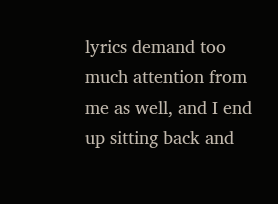lyrics demand too much attention from me as well, and I end up sitting back and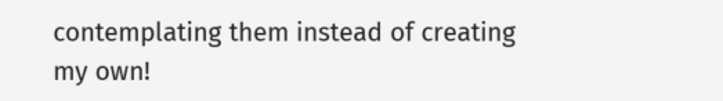contemplating them instead of creating my own!